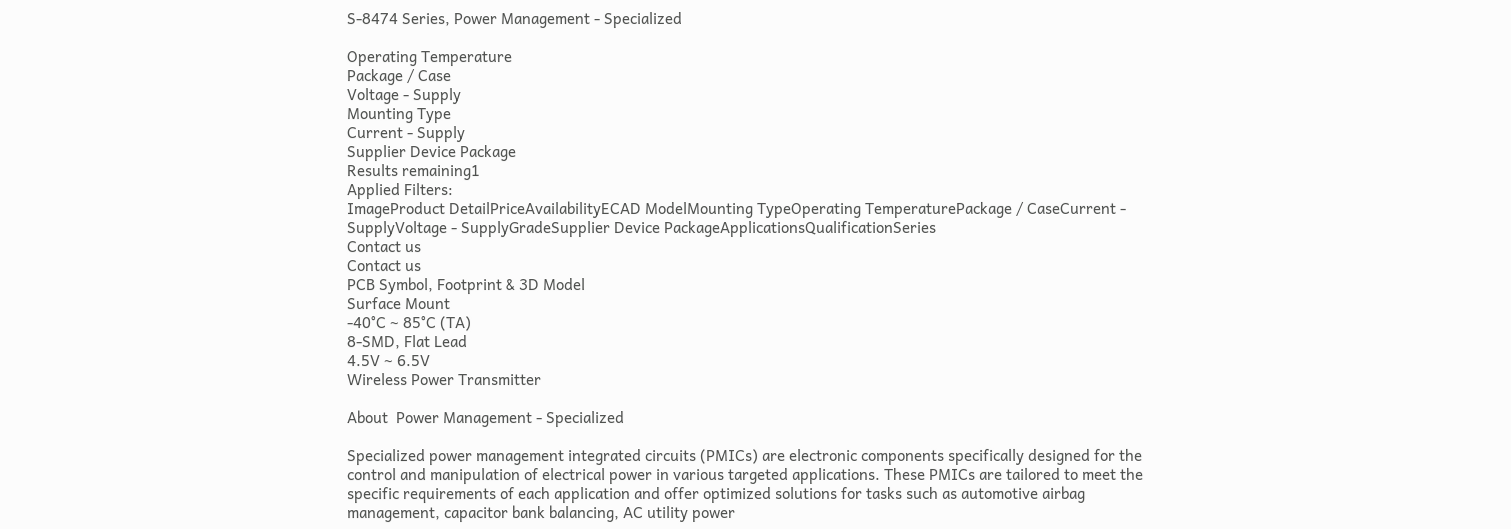S-8474 Series, Power Management - Specialized

Operating Temperature
Package / Case
Voltage - Supply
Mounting Type
Current - Supply
Supplier Device Package
Results remaining1
Applied Filters:
ImageProduct DetailPriceAvailabilityECAD ModelMounting TypeOperating TemperaturePackage / CaseCurrent - SupplyVoltage - SupplyGradeSupplier Device PackageApplicationsQualificationSeries
Contact us
Contact us
PCB Symbol, Footprint & 3D Model
Surface Mount
-40°C ~ 85°C (TA)
8-SMD, Flat Lead
4.5V ~ 6.5V
Wireless Power Transmitter

About  Power Management - Specialized

Specialized power management integrated circuits (PMICs) are electronic components specifically designed for the control and manipulation of electrical power in various targeted applications. These PMICs are tailored to meet the specific requirements of each application and offer optimized solutions for tasks such as automotive airbag management, capacitor bank balancing, AC utility power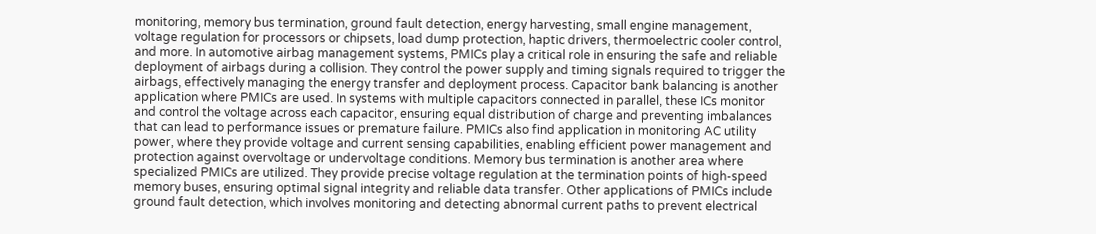monitoring, memory bus termination, ground fault detection, energy harvesting, small engine management, voltage regulation for processors or chipsets, load dump protection, haptic drivers, thermoelectric cooler control, and more. In automotive airbag management systems, PMICs play a critical role in ensuring the safe and reliable deployment of airbags during a collision. They control the power supply and timing signals required to trigger the airbags, effectively managing the energy transfer and deployment process. Capacitor bank balancing is another application where PMICs are used. In systems with multiple capacitors connected in parallel, these ICs monitor and control the voltage across each capacitor, ensuring equal distribution of charge and preventing imbalances that can lead to performance issues or premature failure. PMICs also find application in monitoring AC utility power, where they provide voltage and current sensing capabilities, enabling efficient power management and protection against overvoltage or undervoltage conditions. Memory bus termination is another area where specialized PMICs are utilized. They provide precise voltage regulation at the termination points of high-speed memory buses, ensuring optimal signal integrity and reliable data transfer. Other applications of PMICs include ground fault detection, which involves monitoring and detecting abnormal current paths to prevent electrical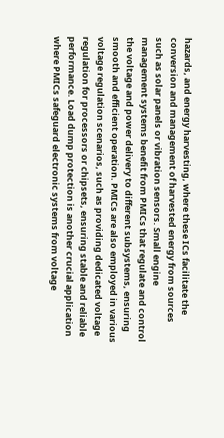hazards, and energy harvesting, where these ICs facilitate the conversion and management of harvested energy from sources such as solar panels or vibration sensors. Small engine management systems benefit from PMICs that regulate and control the voltage and power delivery to different subsystems, ensuring smooth and efficient operation. PMICs are also employed in various voltage regulation scenarios, such as providing dedicated voltage regulation for processors or chipsets, ensuring stable and reliable performance. Load dump protection is another crucial application where PMICs safeguard electronic systems from voltage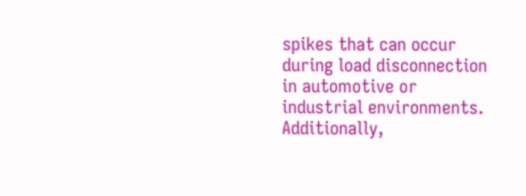spikes that can occur during load disconnection in automotive or industrial environments. Additionally,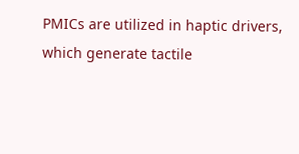PMICs are utilized in haptic drivers, which generate tactile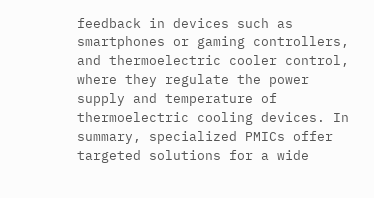feedback in devices such as smartphones or gaming controllers, and thermoelectric cooler control, where they regulate the power supply and temperature of thermoelectric cooling devices. In summary, specialized PMICs offer targeted solutions for a wide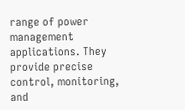range of power management applications. They provide precise control, monitoring, and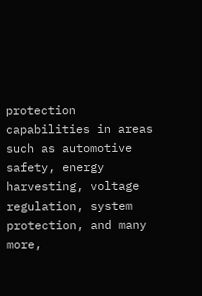protection capabilities in areas such as automotive safety, energy harvesting, voltage regulation, system protection, and many more,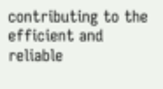contributing to the efficient and reliable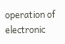operation of electronic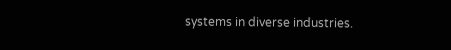systems in diverse industries.